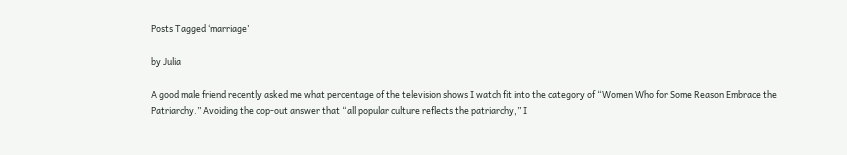Posts Tagged ‘marriage’

by Julia

A good male friend recently asked me what percentage of the television shows I watch fit into the category of “Women Who for Some Reason Embrace the Patriarchy.” Avoiding the cop-out answer that “all popular culture reflects the patriarchy,” I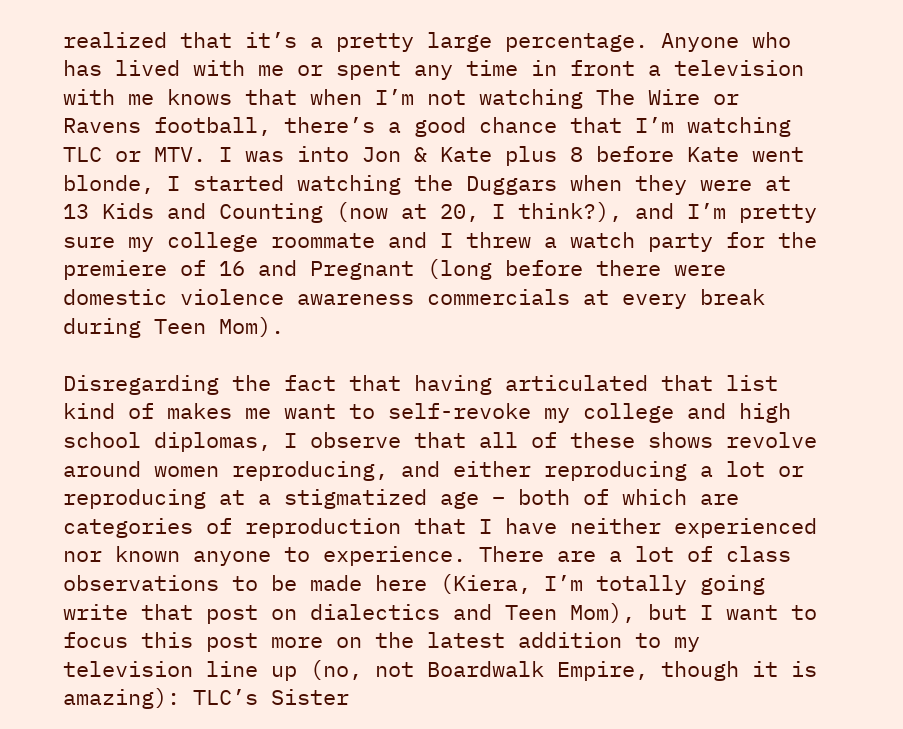realized that it’s a pretty large percentage. Anyone who has lived with me or spent any time in front a television with me knows that when I’m not watching The Wire or Ravens football, there’s a good chance that I’m watching TLC or MTV. I was into Jon & Kate plus 8 before Kate went blonde, I started watching the Duggars when they were at 13 Kids and Counting (now at 20, I think?), and I’m pretty sure my college roommate and I threw a watch party for the premiere of 16 and Pregnant (long before there were domestic violence awareness commercials at every break during Teen Mom).

Disregarding the fact that having articulated that list kind of makes me want to self-revoke my college and high school diplomas, I observe that all of these shows revolve around women reproducing, and either reproducing a lot or reproducing at a stigmatized age – both of which are categories of reproduction that I have neither experienced nor known anyone to experience. There are a lot of class observations to be made here (Kiera, I’m totally going write that post on dialectics and Teen Mom), but I want to focus this post more on the latest addition to my television line up (no, not Boardwalk Empire, though it is amazing): TLC’s Sister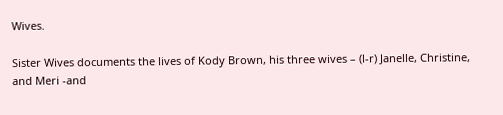Wives.

Sister Wives documents the lives of Kody Brown, his three wives – (l-r) Janelle, Christine, and Meri -and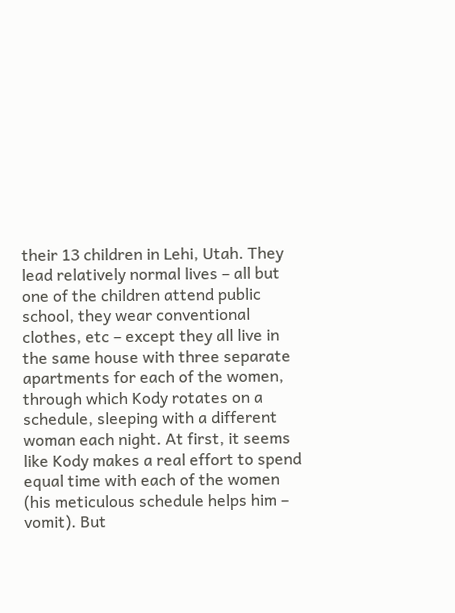their 13 children in Lehi, Utah. They lead relatively normal lives – all but one of the children attend public school, they wear conventional clothes, etc – except they all live in the same house with three separate apartments for each of the women, through which Kody rotates on a schedule, sleeping with a different woman each night. At first, it seems like Kody makes a real effort to spend equal time with each of the women (his meticulous schedule helps him – vomit). But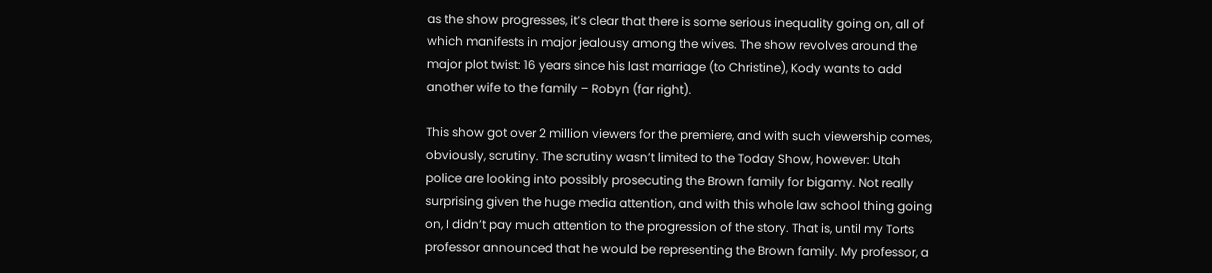as the show progresses, it’s clear that there is some serious inequality going on, all of which manifests in major jealousy among the wives. The show revolves around the major plot twist: 16 years since his last marriage (to Christine), Kody wants to add another wife to the family – Robyn (far right).

This show got over 2 million viewers for the premiere, and with such viewership comes, obviously, scrutiny. The scrutiny wasn’t limited to the Today Show, however: Utah police are looking into possibly prosecuting the Brown family for bigamy. Not really surprising given the huge media attention, and with this whole law school thing going on, I didn’t pay much attention to the progression of the story. That is, until my Torts professor announced that he would be representing the Brown family. My professor, a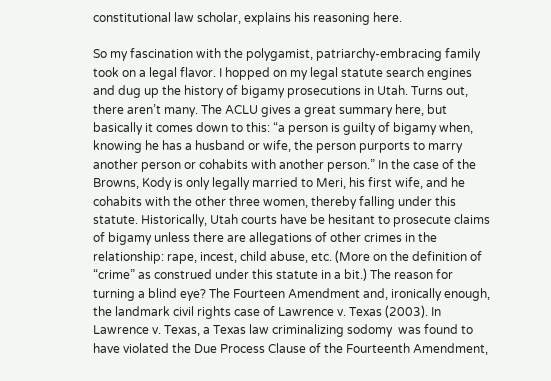constitutional law scholar, explains his reasoning here.

So my fascination with the polygamist, patriarchy-embracing family took on a legal flavor. I hopped on my legal statute search engines and dug up the history of bigamy prosecutions in Utah. Turns out, there aren’t many. The ACLU gives a great summary here, but basically it comes down to this: “a person is guilty of bigamy when, knowing he has a husband or wife, the person purports to marry another person or cohabits with another person.” In the case of the Browns, Kody is only legally married to Meri, his first wife, and he cohabits with the other three women, thereby falling under this statute. Historically, Utah courts have be hesitant to prosecute claims of bigamy unless there are allegations of other crimes in the relationship: rape, incest, child abuse, etc. (More on the definition of “crime” as construed under this statute in a bit.) The reason for turning a blind eye? The Fourteen Amendment and, ironically enough, the landmark civil rights case of Lawrence v. Texas (2003). In Lawrence v. Texas, a Texas law criminalizing sodomy  was found to have violated the Due Process Clause of the Fourteenth Amendment,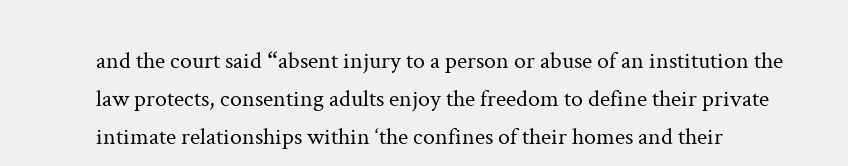and the court said “absent injury to a person or abuse of an institution the law protects, consenting adults enjoy the freedom to define their private intimate relationships within ‘the confines of their homes and their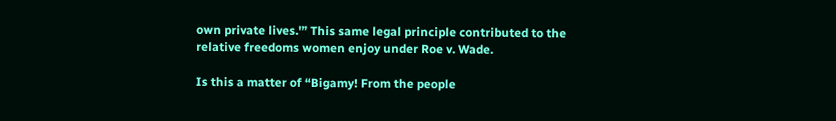own private lives.'” This same legal principle contributed to the relative freedoms women enjoy under Roe v. Wade.

Is this a matter of “Bigamy! From the people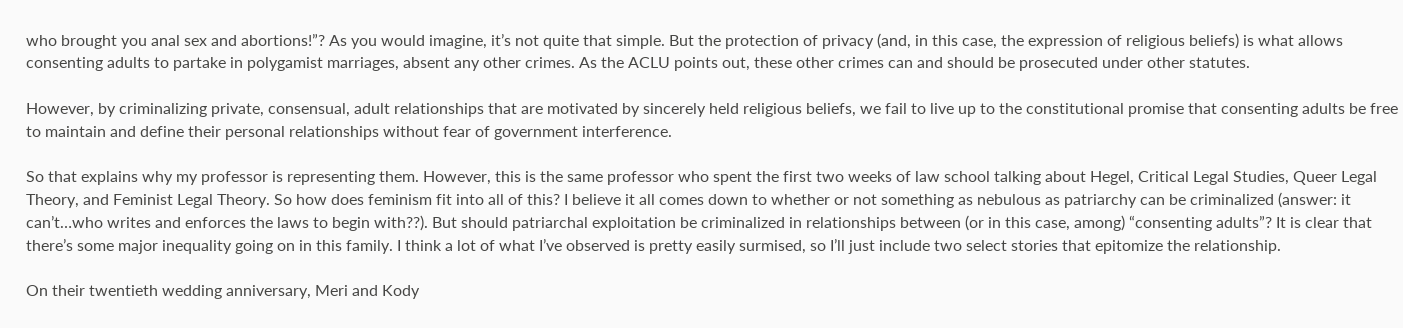who brought you anal sex and abortions!”? As you would imagine, it’s not quite that simple. But the protection of privacy (and, in this case, the expression of religious beliefs) is what allows consenting adults to partake in polygamist marriages, absent any other crimes. As the ACLU points out, these other crimes can and should be prosecuted under other statutes.

However, by criminalizing private, consensual, adult relationships that are motivated by sincerely held religious beliefs, we fail to live up to the constitutional promise that consenting adults be free to maintain and define their personal relationships without fear of government interference.

So that explains why my professor is representing them. However, this is the same professor who spent the first two weeks of law school talking about Hegel, Critical Legal Studies, Queer Legal Theory, and Feminist Legal Theory. So how does feminism fit into all of this? I believe it all comes down to whether or not something as nebulous as patriarchy can be criminalized (answer: it can’t…who writes and enforces the laws to begin with??). But should patriarchal exploitation be criminalized in relationships between (or in this case, among) “consenting adults”? It is clear that there’s some major inequality going on in this family. I think a lot of what I’ve observed is pretty easily surmised, so I’ll just include two select stories that epitomize the relationship.

On their twentieth wedding anniversary, Meri and Kody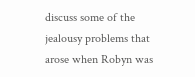discuss some of the jealousy problems that arose when Robyn was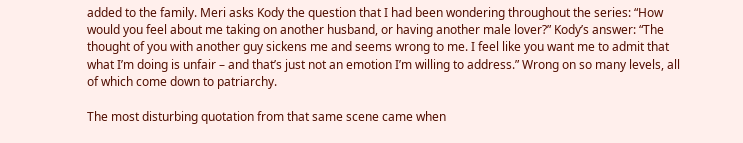added to the family. Meri asks Kody the question that I had been wondering throughout the series: “How would you feel about me taking on another husband, or having another male lover?” Kody’s answer: “The thought of you with another guy sickens me and seems wrong to me. I feel like you want me to admit that what I’m doing is unfair – and that’s just not an emotion I’m willing to address.” Wrong on so many levels, all of which come down to patriarchy.

The most disturbing quotation from that same scene came when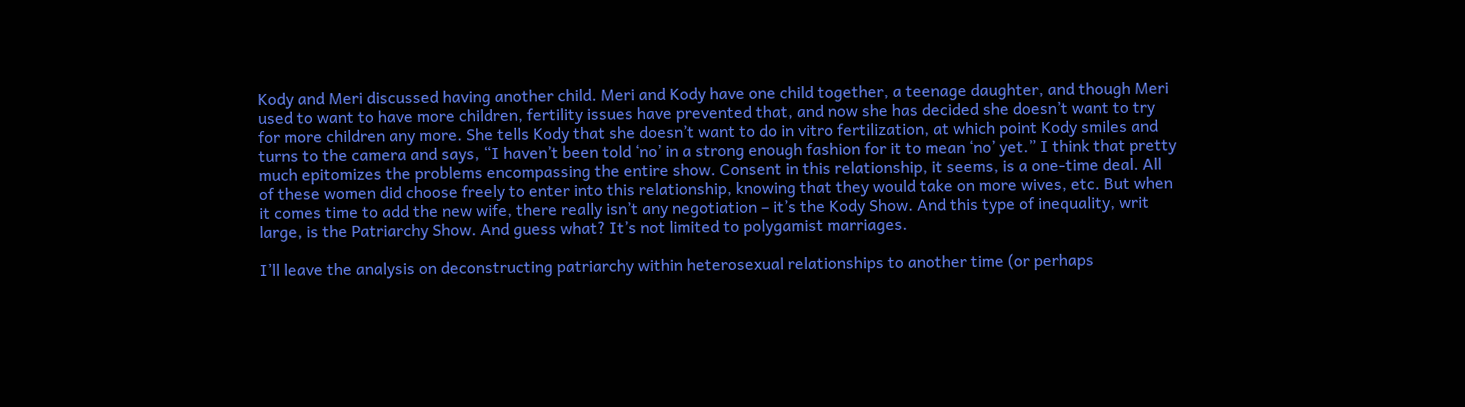Kody and Meri discussed having another child. Meri and Kody have one child together, a teenage daughter, and though Meri used to want to have more children, fertility issues have prevented that, and now she has decided she doesn’t want to try for more children any more. She tells Kody that she doesn’t want to do in vitro fertilization, at which point Kody smiles and turns to the camera and says, “I haven’t been told ‘no’ in a strong enough fashion for it to mean ‘no’ yet.” I think that pretty much epitomizes the problems encompassing the entire show. Consent in this relationship, it seems, is a one-time deal. All of these women did choose freely to enter into this relationship, knowing that they would take on more wives, etc. But when it comes time to add the new wife, there really isn’t any negotiation – it’s the Kody Show. And this type of inequality, writ large, is the Patriarchy Show. And guess what? It’s not limited to polygamist marriages.

I’ll leave the analysis on deconstructing patriarchy within heterosexual relationships to another time (or perhaps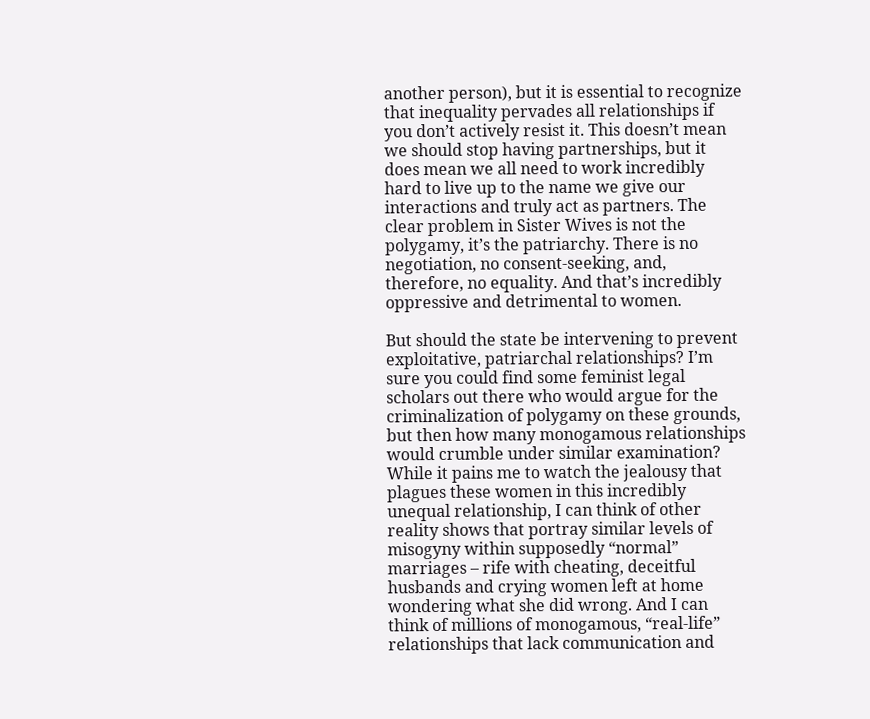another person), but it is essential to recognize that inequality pervades all relationships if you don’t actively resist it. This doesn’t mean we should stop having partnerships, but it does mean we all need to work incredibly hard to live up to the name we give our interactions and truly act as partners. The clear problem in Sister Wives is not the polygamy, it’s the patriarchy. There is no negotiation, no consent-seeking, and, therefore, no equality. And that’s incredibly oppressive and detrimental to women.

But should the state be intervening to prevent exploitative, patriarchal relationships? I’m sure you could find some feminist legal scholars out there who would argue for the criminalization of polygamy on these grounds, but then how many monogamous relationships would crumble under similar examination? While it pains me to watch the jealousy that plagues these women in this incredibly unequal relationship, I can think of other reality shows that portray similar levels of misogyny within supposedly “normal” marriages – rife with cheating, deceitful husbands and crying women left at home wondering what she did wrong. And I can think of millions of monogamous, “real-life” relationships that lack communication and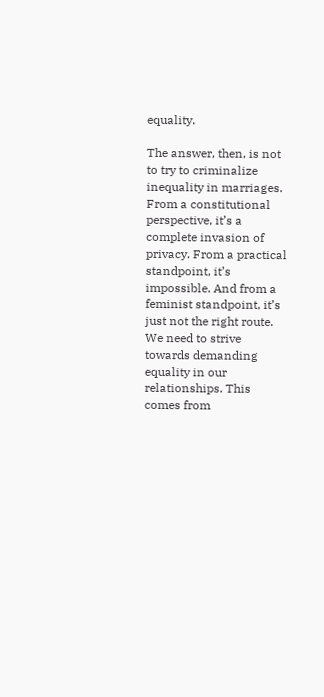equality.

The answer, then, is not to try to criminalize inequality in marriages. From a constitutional perspective, it’s a complete invasion of privacy. From a practical standpoint, it’s impossible. And from a feminist standpoint, it’s just not the right route. We need to strive towards demanding equality in our relationships. This comes from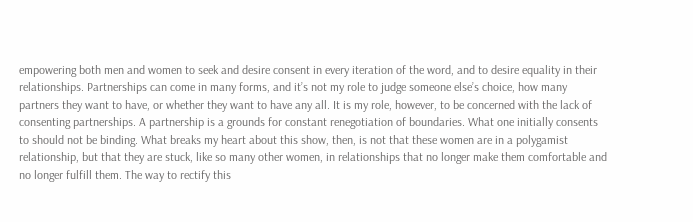empowering both men and women to seek and desire consent in every iteration of the word, and to desire equality in their relationships. Partnerships can come in many forms, and it’s not my role to judge someone else’s choice, how many partners they want to have, or whether they want to have any all. It is my role, however, to be concerned with the lack of consenting partnerships. A partnership is a grounds for constant renegotiation of boundaries. What one initially consents to should not be binding. What breaks my heart about this show, then, is not that these women are in a polygamist relationship, but that they are stuck, like so many other women, in relationships that no longer make them comfortable and no longer fulfill them. The way to rectify this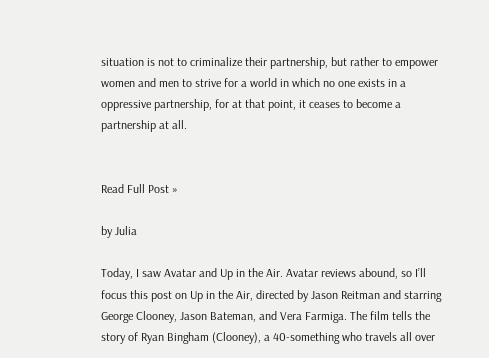situation is not to criminalize their partnership, but rather to empower women and men to strive for a world in which no one exists in a oppressive partnership, for at that point, it ceases to become a partnership at all.


Read Full Post »

by Julia

Today, I saw Avatar and Up in the Air. Avatar reviews abound, so I’ll focus this post on Up in the Air, directed by Jason Reitman and starring George Clooney, Jason Bateman, and Vera Farmiga. The film tells the story of Ryan Bingham (Clooney), a 40-something who travels all over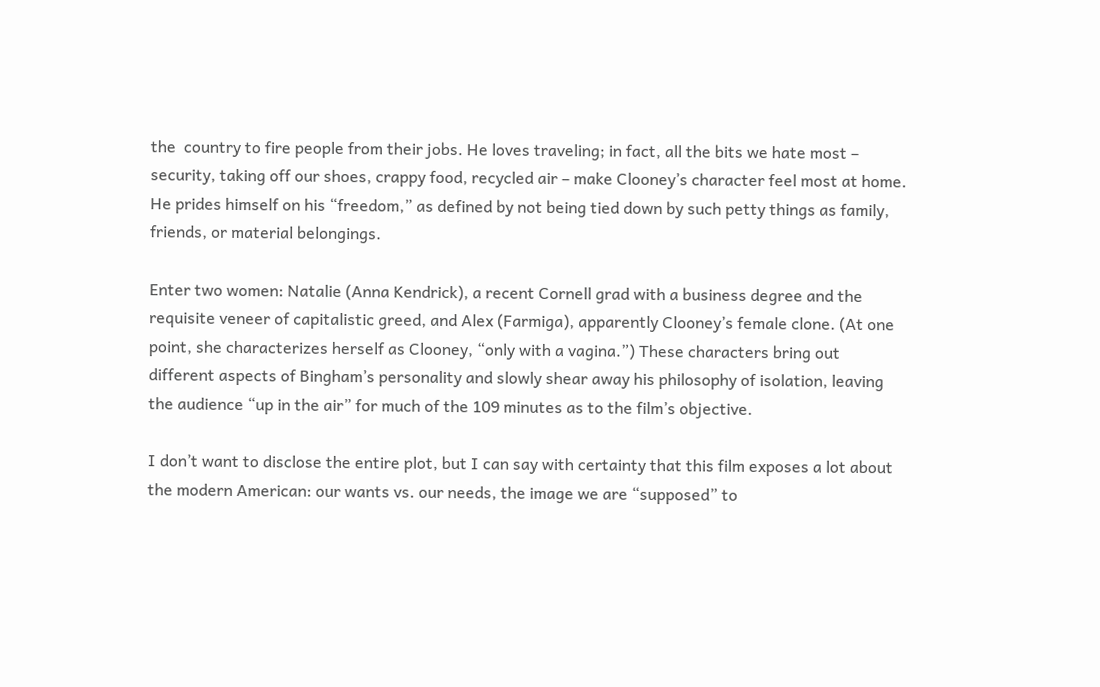the  country to fire people from their jobs. He loves traveling; in fact, all the bits we hate most – security, taking off our shoes, crappy food, recycled air – make Clooney’s character feel most at home. He prides himself on his “freedom,” as defined by not being tied down by such petty things as family, friends, or material belongings.

Enter two women: Natalie (Anna Kendrick), a recent Cornell grad with a business degree and the requisite veneer of capitalistic greed, and Alex (Farmiga), apparently Clooney’s female clone. (At one point, she characterizes herself as Clooney, “only with a vagina.”) These characters bring out different aspects of Bingham’s personality and slowly shear away his philosophy of isolation, leaving the audience “up in the air” for much of the 109 minutes as to the film’s objective.

I don’t want to disclose the entire plot, but I can say with certainty that this film exposes a lot about the modern American: our wants vs. our needs, the image we are “supposed” to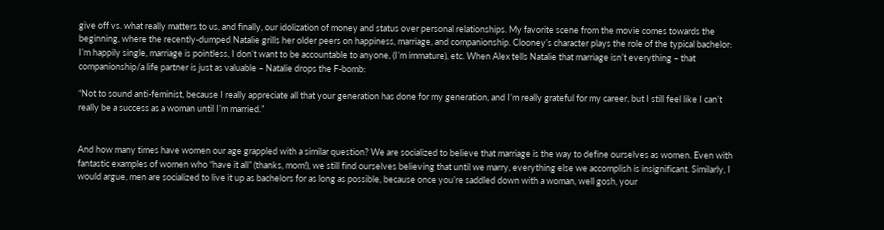give off vs. what really matters to us, and finally, our idolization of money and status over personal relationships. My favorite scene from the movie comes towards the beginning, where the recently-dumped Natalie grills her older peers on happiness, marriage, and companionship. Clooney’s character plays the role of the typical bachelor: I’m happily single, marriage is pointless, I don’t want to be accountable to anyone, (I’m immature), etc. When Alex tells Natalie that marriage isn’t everything – that companionship/a life partner is just as valuable – Natalie drops the F-bomb:

“Not to sound anti-feminist, because I really appreciate all that your generation has done for my generation, and I’m really grateful for my career, but I still feel like I can’t really be a success as a woman until I’m married.”


And how many times have women our age grappled with a similar question? We are socialized to believe that marriage is the way to define ourselves as women. Even with fantastic examples of women who “have it all” (thanks, mom!), we still find ourselves believing that until we marry, everything else we accomplish is insignificant. Similarly, I would argue, men are socialized to live it up as bachelors for as long as possible, because once you’re saddled down with a woman, well gosh, your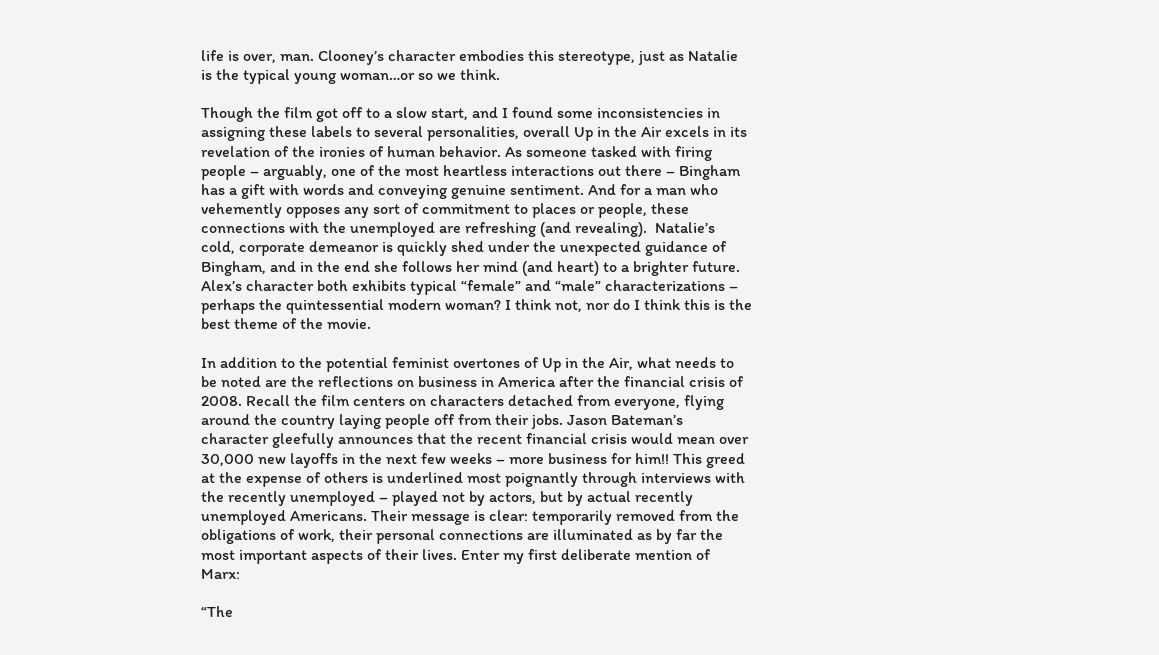life is over, man. Clooney’s character embodies this stereotype, just as Natalie is the typical young woman…or so we think.

Though the film got off to a slow start, and I found some inconsistencies in assigning these labels to several personalities, overall Up in the Air excels in its revelation of the ironies of human behavior. As someone tasked with firing people – arguably, one of the most heartless interactions out there – Bingham has a gift with words and conveying genuine sentiment. And for a man who vehemently opposes any sort of commitment to places or people, these connections with the unemployed are refreshing (and revealing).  Natalie’s cold, corporate demeanor is quickly shed under the unexpected guidance of Bingham, and in the end she follows her mind (and heart) to a brighter future. Alex’s character both exhibits typical “female” and “male” characterizations – perhaps the quintessential modern woman? I think not, nor do I think this is the best theme of the movie.

In addition to the potential feminist overtones of Up in the Air, what needs to be noted are the reflections on business in America after the financial crisis of 2008. Recall the film centers on characters detached from everyone, flying around the country laying people off from their jobs. Jason Bateman’s character gleefully announces that the recent financial crisis would mean over 30,000 new layoffs in the next few weeks – more business for him!! This greed at the expense of others is underlined most poignantly through interviews with the recently unemployed – played not by actors, but by actual recently unemployed Americans. Their message is clear: temporarily removed from the obligations of work, their personal connections are illuminated as by far the most important aspects of their lives. Enter my first deliberate mention of Marx:

“The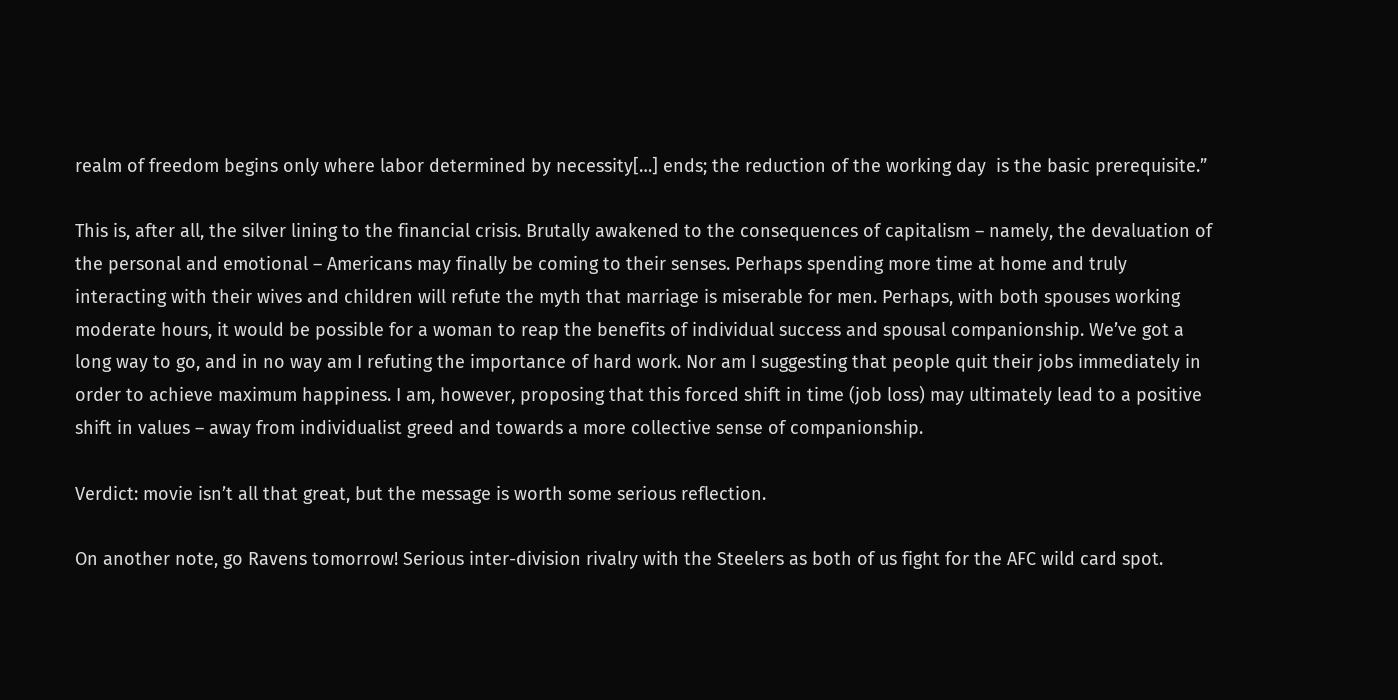realm of freedom begins only where labor determined by necessity[…] ends; the reduction of the working day  is the basic prerequisite.”

This is, after all, the silver lining to the financial crisis. Brutally awakened to the consequences of capitalism – namely, the devaluation of the personal and emotional – Americans may finally be coming to their senses. Perhaps spending more time at home and truly interacting with their wives and children will refute the myth that marriage is miserable for men. Perhaps, with both spouses working moderate hours, it would be possible for a woman to reap the benefits of individual success and spousal companionship. We’ve got a long way to go, and in no way am I refuting the importance of hard work. Nor am I suggesting that people quit their jobs immediately in order to achieve maximum happiness. I am, however, proposing that this forced shift in time (job loss) may ultimately lead to a positive shift in values – away from individualist greed and towards a more collective sense of companionship.

Verdict: movie isn’t all that great, but the message is worth some serious reflection.

On another note, go Ravens tomorrow! Serious inter-division rivalry with the Steelers as both of us fight for the AFC wild card spot.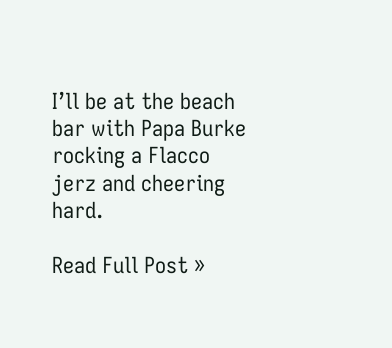I’ll be at the beach bar with Papa Burke rocking a Flacco jerz and cheering hard.

Read Full Post »